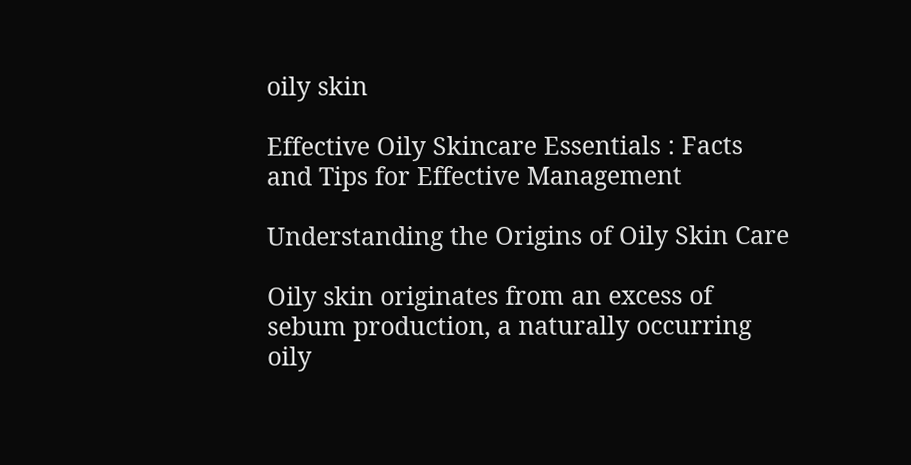oily skin

Effective Oily Skincare Essentials : Facts and Tips for Effective Management

Understanding the Origins of Oily Skin Care

Oily skin originates from an excess of sebum production, a naturally occurring oily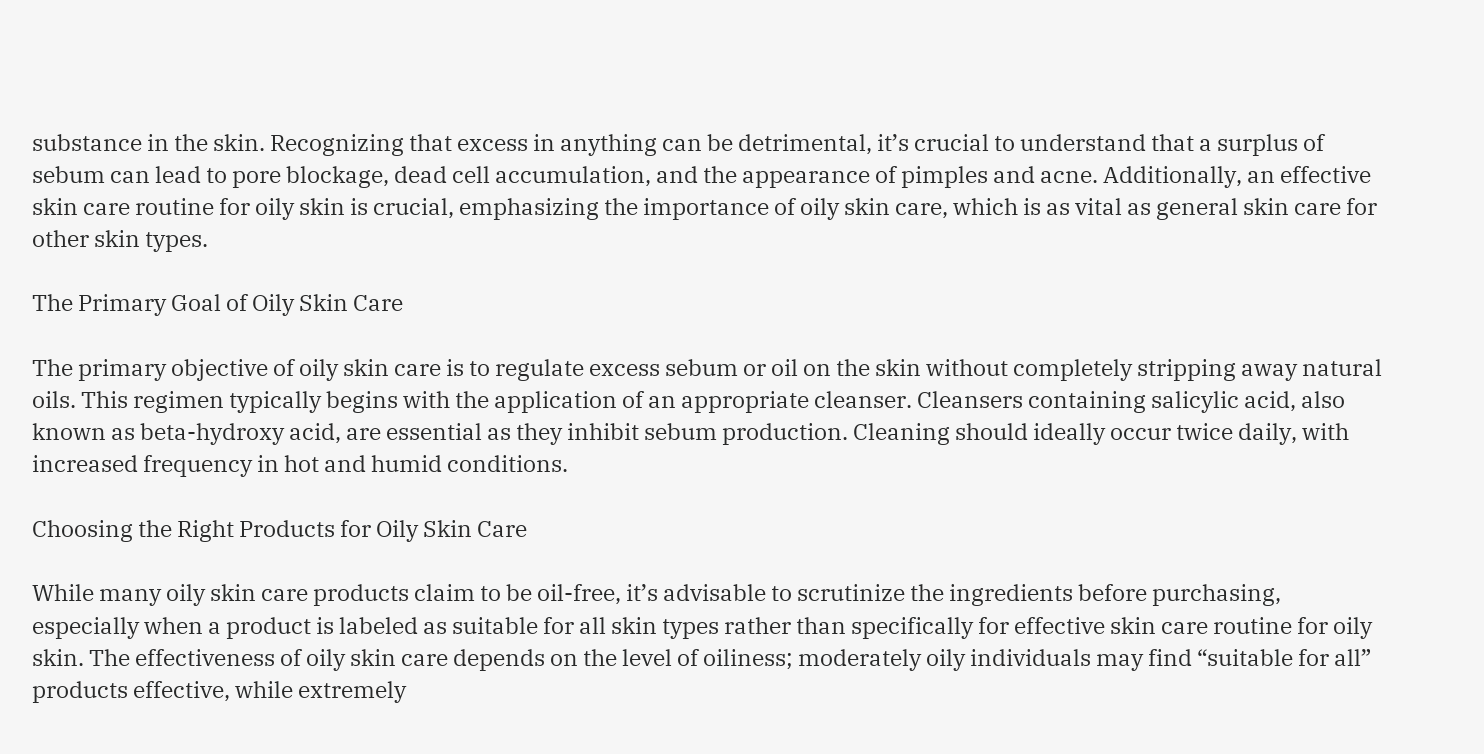substance in the skin. Recognizing that excess in anything can be detrimental, it’s crucial to understand that a surplus of sebum can lead to pore blockage, dead cell accumulation, and the appearance of pimples and acne. Additionally, an effective skin care routine for oily skin is crucial, emphasizing the importance of oily skin care, which is as vital as general skin care for other skin types.

The Primary Goal of Oily Skin Care

The primary objective of oily skin care is to regulate excess sebum or oil on the skin without completely stripping away natural oils. This regimen typically begins with the application of an appropriate cleanser. Cleansers containing salicylic acid, also known as beta-hydroxy acid, are essential as they inhibit sebum production. Cleaning should ideally occur twice daily, with increased frequency in hot and humid conditions.

Choosing the Right Products for Oily Skin Care

While many oily skin care products claim to be oil-free, it’s advisable to scrutinize the ingredients before purchasing, especially when a product is labeled as suitable for all skin types rather than specifically for effective skin care routine for oily skin. The effectiveness of oily skin care depends on the level of oiliness; moderately oily individuals may find “suitable for all” products effective, while extremely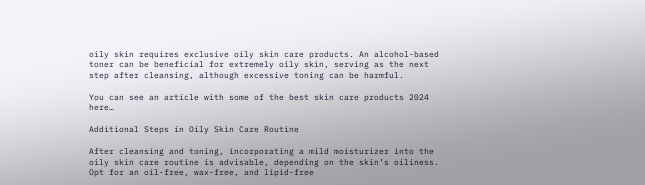oily skin requires exclusive oily skin care products. An alcohol-based toner can be beneficial for extremely oily skin, serving as the next step after cleansing, although excessive toning can be harmful.

You can see an article with some of the best skin care products 2024 here…

Additional Steps in Oily Skin Care Routine

After cleansing and toning, incorporating a mild moisturizer into the oily skin care routine is advisable, depending on the skin’s oiliness. Opt for an oil-free, wax-free, and lipid-free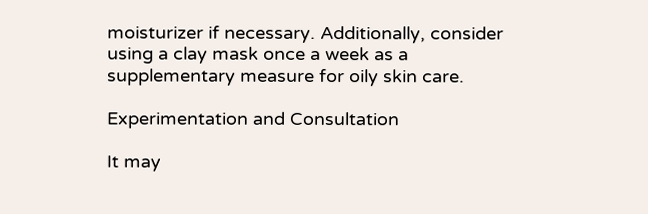moisturizer if necessary. Additionally, consider using a clay mask once a week as a supplementary measure for oily skin care.

Experimentation and Consultation

It may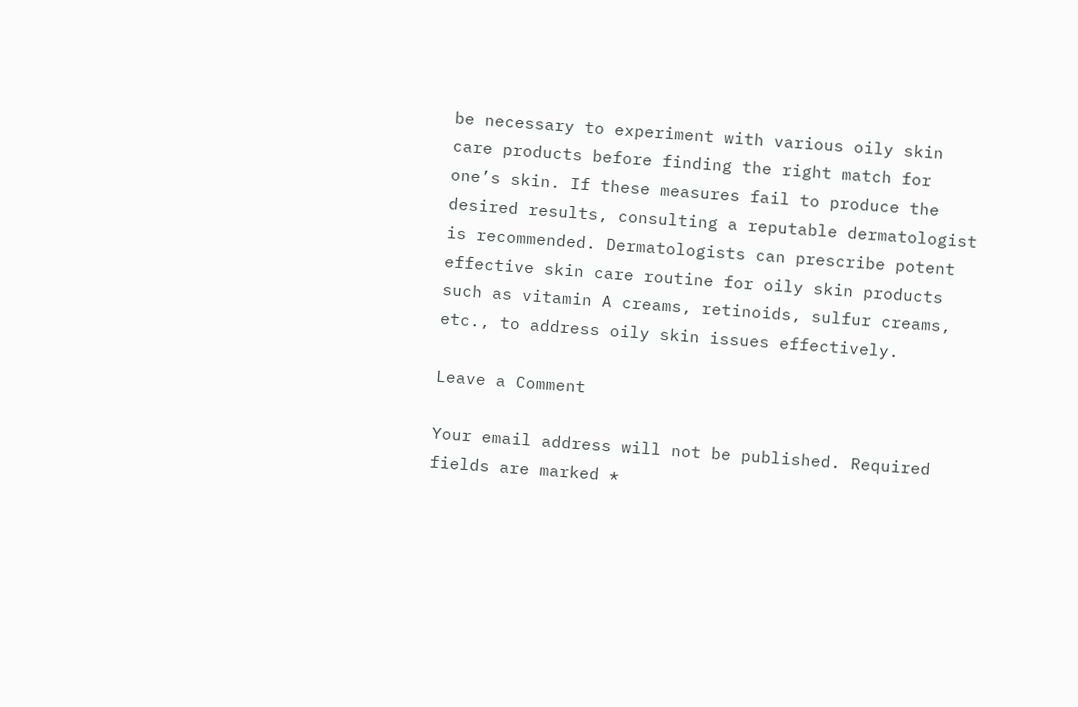be necessary to experiment with various oily skin care products before finding the right match for one’s skin. If these measures fail to produce the desired results, consulting a reputable dermatologist is recommended. Dermatologists can prescribe potent effective skin care routine for oily skin products such as vitamin A creams, retinoids, sulfur creams, etc., to address oily skin issues effectively.

Leave a Comment

Your email address will not be published. Required fields are marked *